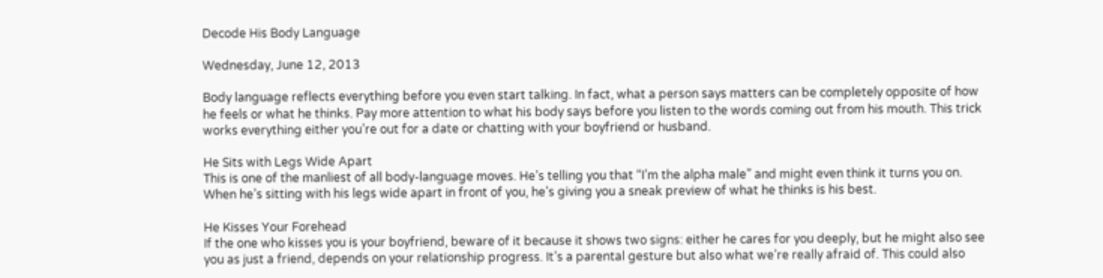Decode His Body Language

Wednesday, June 12, 2013

Body language reflects everything before you even start talking. In fact, what a person says matters can be completely opposite of how he feels or what he thinks. Pay more attention to what his body says before you listen to the words coming out from his mouth. This trick works everything either you’re out for a date or chatting with your boyfriend or husband.

He Sits with Legs Wide Apart
This is one of the manliest of all body-language moves. He’s telling you that “I’m the alpha male” and might even think it turns you on. When he’s sitting with his legs wide apart in front of you, he’s giving you a sneak preview of what he thinks is his best.

He Kisses Your Forehead
If the one who kisses you is your boyfriend, beware of it because it shows two signs: either he cares for you deeply, but he might also see you as just a friend, depends on your relationship progress. It’s a parental gesture but also what we’re really afraid of. This could also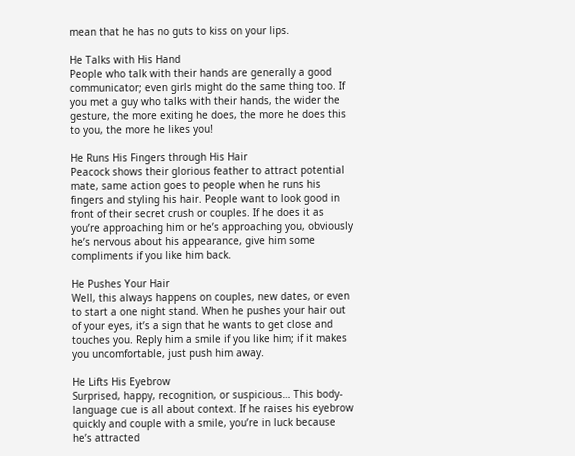mean that he has no guts to kiss on your lips.

He Talks with His Hand
People who talk with their hands are generally a good communicator; even girls might do the same thing too. If you met a guy who talks with their hands, the wider the gesture, the more exiting he does, the more he does this to you, the more he likes you!

He Runs His Fingers through His Hair
Peacock shows their glorious feather to attract potential mate, same action goes to people when he runs his fingers and styling his hair. People want to look good in front of their secret crush or couples. If he does it as you’re approaching him or he’s approaching you, obviously he’s nervous about his appearance, give him some compliments if you like him back.

He Pushes Your Hair
Well, this always happens on couples, new dates, or even to start a one night stand. When he pushes your hair out of your eyes, it’s a sign that he wants to get close and touches you. Reply him a smile if you like him; if it makes you uncomfortable, just push him away.

He Lifts His Eyebrow
Surprised, happy, recognition, or suspicious… This body-language cue is all about context. If he raises his eyebrow quickly and couple with a smile, you’re in luck because he’s attracted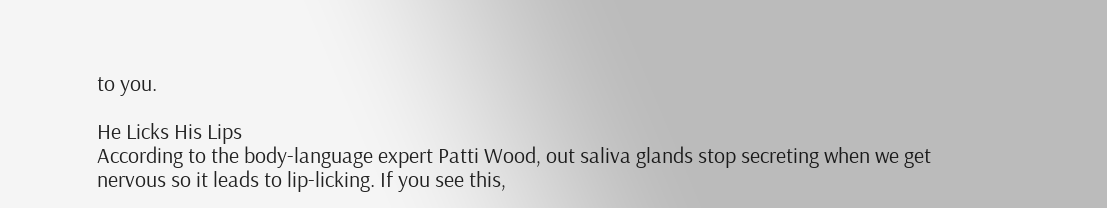to you.

He Licks His Lips
According to the body-language expert Patti Wood, out saliva glands stop secreting when we get nervous so it leads to lip-licking. If you see this,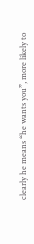clearly he means “he wants you”, more likely to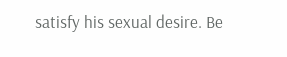satisfy his sexual desire. Be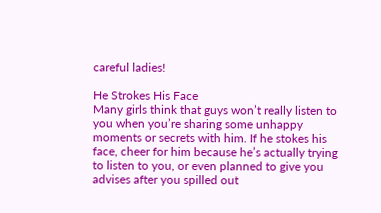careful ladies!

He Strokes His Face
Many girls think that guys won’t really listen to you when you’re sharing some unhappy moments or secrets with him. If he stokes his face, cheer for him because he’s actually trying to listen to you, or even planned to give you advises after you spilled out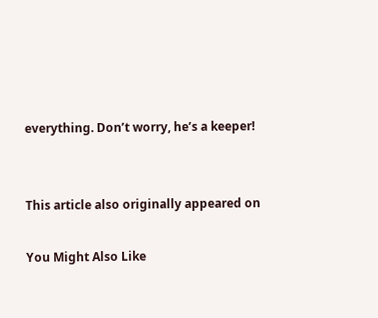everything. Don’t worry, he’s a keeper!


This article also originally appeared on

You Might Also Like